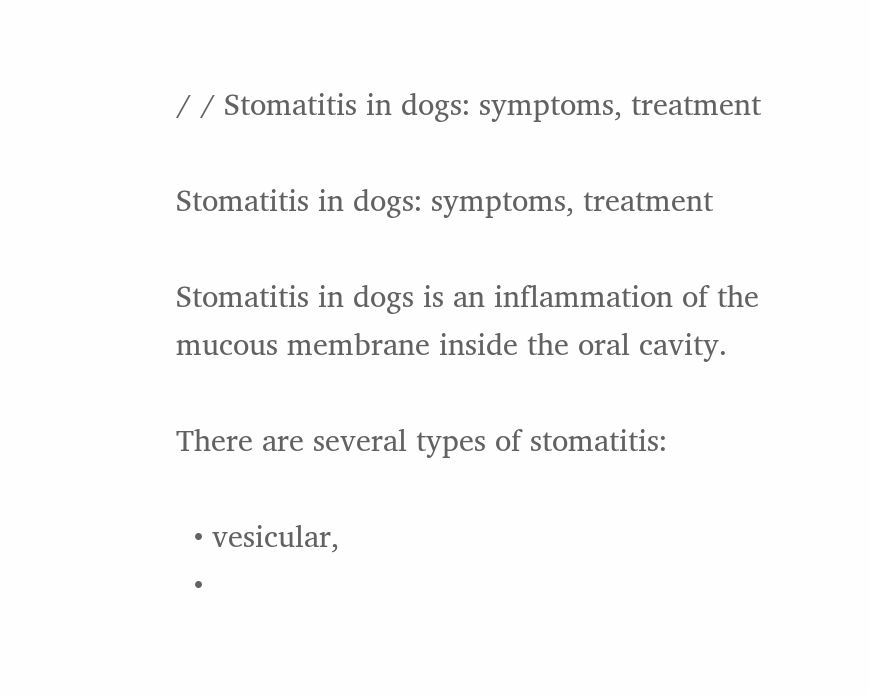/ / Stomatitis in dogs: symptoms, treatment

Stomatitis in dogs: symptoms, treatment

Stomatitis in dogs is an inflammation of the mucous membrane inside the oral cavity.

There are several types of stomatitis:

  • vesicular,
  •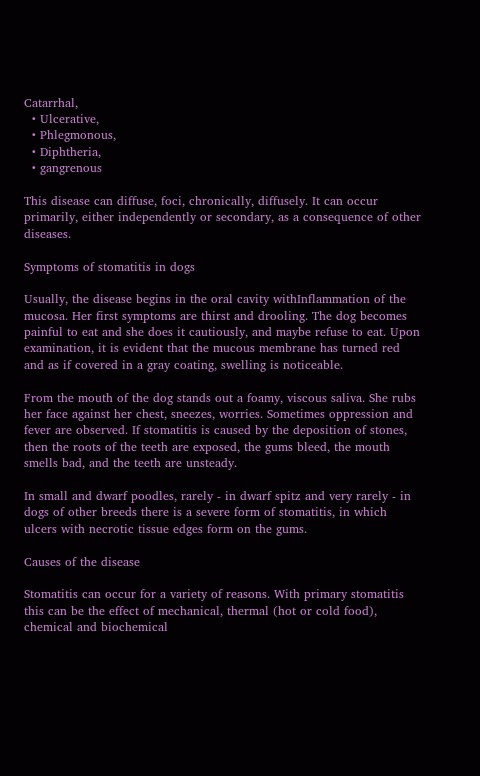Catarrhal,
  • Ulcerative,
  • Phlegmonous,
  • Diphtheria,
  • gangrenous

This disease can diffuse, foci, chronically, diffusely. It can occur primarily, either independently or secondary, as a consequence of other diseases.

Symptoms of stomatitis in dogs

Usually, the disease begins in the oral cavity withInflammation of the mucosa. Her first symptoms are thirst and drooling. The dog becomes painful to eat and she does it cautiously, and maybe refuse to eat. Upon examination, it is evident that the mucous membrane has turned red and as if covered in a gray coating, swelling is noticeable.

From the mouth of the dog stands out a foamy, viscous saliva. She rubs her face against her chest, sneezes, worries. Sometimes oppression and fever are observed. If stomatitis is caused by the deposition of stones, then the roots of the teeth are exposed, the gums bleed, the mouth smells bad, and the teeth are unsteady.

In small and dwarf poodles, rarely - in dwarf spitz and very rarely - in dogs of other breeds there is a severe form of stomatitis, in which ulcers with necrotic tissue edges form on the gums.

Causes of the disease

Stomatitis can occur for a variety of reasons. With primary stomatitis this can be the effect of mechanical, thermal (hot or cold food), chemical and biochemical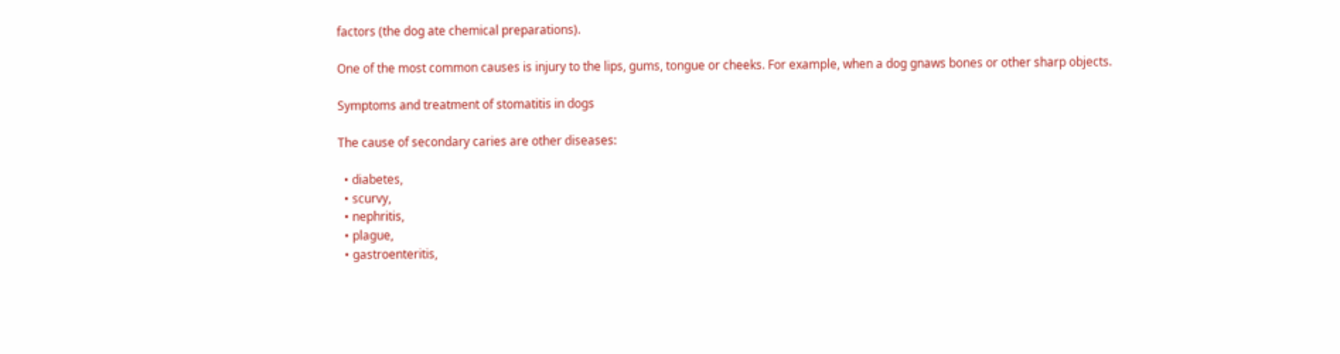factors (the dog ate chemical preparations).

One of the most common causes is injury to the lips, gums, tongue or cheeks. For example, when a dog gnaws bones or other sharp objects.

Symptoms and treatment of stomatitis in dogs

The cause of secondary caries are other diseases:

  • diabetes,
  • scurvy,
  • nephritis,
  • plague,
  • gastroenteritis,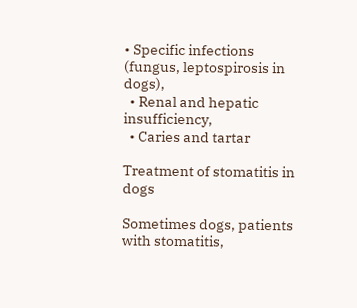• Specific infections (fungus, leptospirosis in dogs),
  • Renal and hepatic insufficiency,
  • Caries and tartar

Treatment of stomatitis in dogs

Sometimes dogs, patients with stomatitis,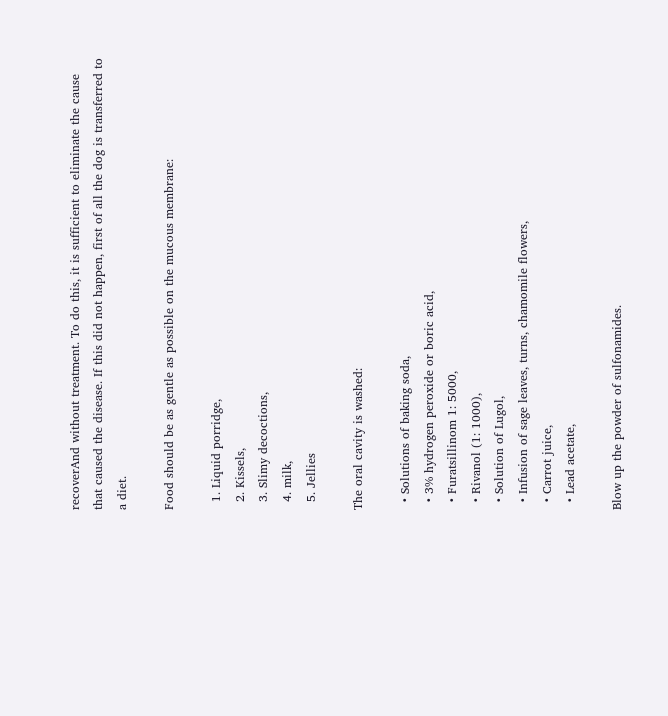recoverAnd without treatment. To do this, it is sufficient to eliminate the cause that caused the disease. If this did not happen, first of all the dog is transferred to a diet.

Food should be as gentle as possible on the mucous membrane:

  1. Liquid porridge,
  2. Kissels,
  3. Slimy decoctions,
  4. milk,
  5. Jellies

The oral cavity is washed:

  • Solutions of baking soda,
  • 3% hydrogen peroxide or boric acid,
  • Furatsillinom 1: 5000,
  • Rivanol (1: 1000),
  • Solution of Lugol,
  • Infusion of sage leaves, turns, chamomile flowers,
  • Carrot juice,
  • Lead acetate,

Blow up the powder of sulfonamides.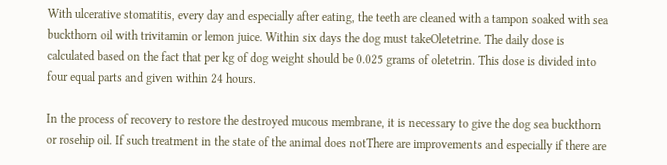With ulcerative stomatitis, every day and especially after eating, the teeth are cleaned with a tampon soaked with sea buckthorn oil with trivitamin or lemon juice. Within six days the dog must takeOletetrine. The daily dose is calculated based on the fact that per kg of dog weight should be 0.025 grams of oletetrin. This dose is divided into four equal parts and given within 24 hours.

In the process of recovery to restore the destroyed mucous membrane, it is necessary to give the dog sea buckthorn or rosehip oil. If such treatment in the state of the animal does notThere are improvements and especially if there are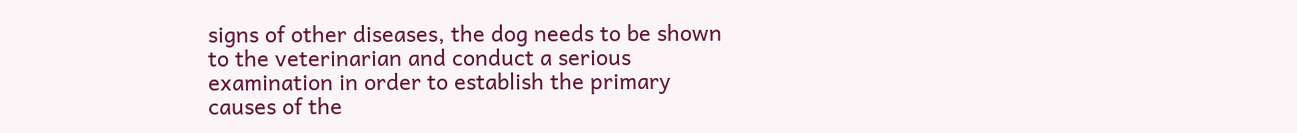signs of other diseases, the dog needs to be shown to the veterinarian and conduct a serious examination in order to establish the primary causes of the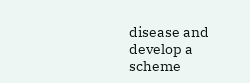disease and develop a scheme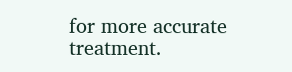for more accurate treatment.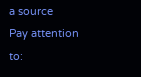a source
Pay attention to: